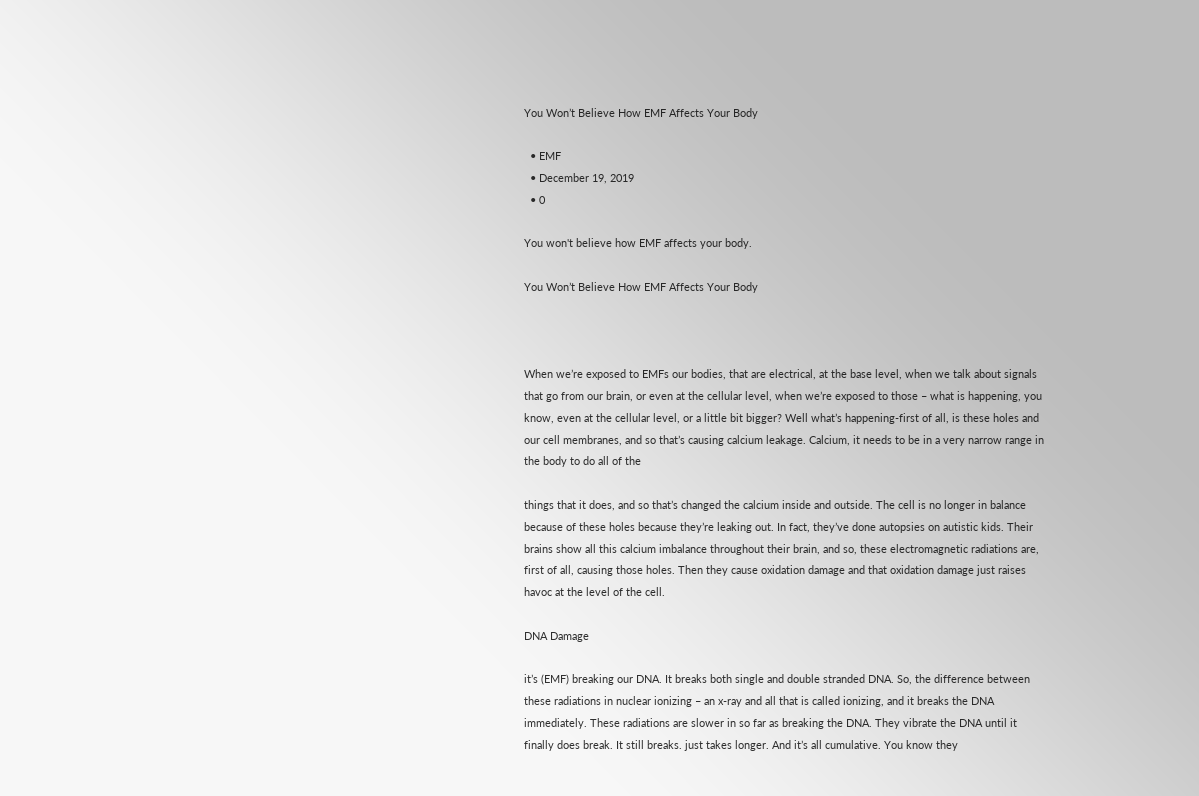You Won’t Believe How EMF Affects Your Body

  • EMF
  • December 19, 2019
  • 0

You won't believe how EMF affects your body.

You Won’t Believe How EMF Affects Your Body



When we’re exposed to EMFs our bodies, that are electrical, at the base level, when we talk about signals that go from our brain, or even at the cellular level, when we’re exposed to those – what is happening, you know, even at the cellular level, or a little bit bigger? Well what’s happening-first of all, is these holes and our cell membranes, and so that’s causing calcium leakage. Calcium, it needs to be in a very narrow range in the body to do all of the

things that it does, and so that’s changed the calcium inside and outside. The cell is no longer in balance because of these holes because they’re leaking out. In fact, they’ve done autopsies on autistic kids. Their brains show all this calcium imbalance throughout their brain, and so, these electromagnetic radiations are, first of all, causing those holes. Then they cause oxidation damage and that oxidation damage just raises havoc at the level of the cell.

DNA Damage

it’s (EMF) breaking our DNA. It breaks both single and double stranded DNA. So, the difference between these radiations in nuclear ionizing – an x-ray and all that is called ionizing, and it breaks the DNA immediately. These radiations are slower in so far as breaking the DNA. They vibrate the DNA until it finally does break. It still breaks. just takes longer. And it’s all cumulative. You know they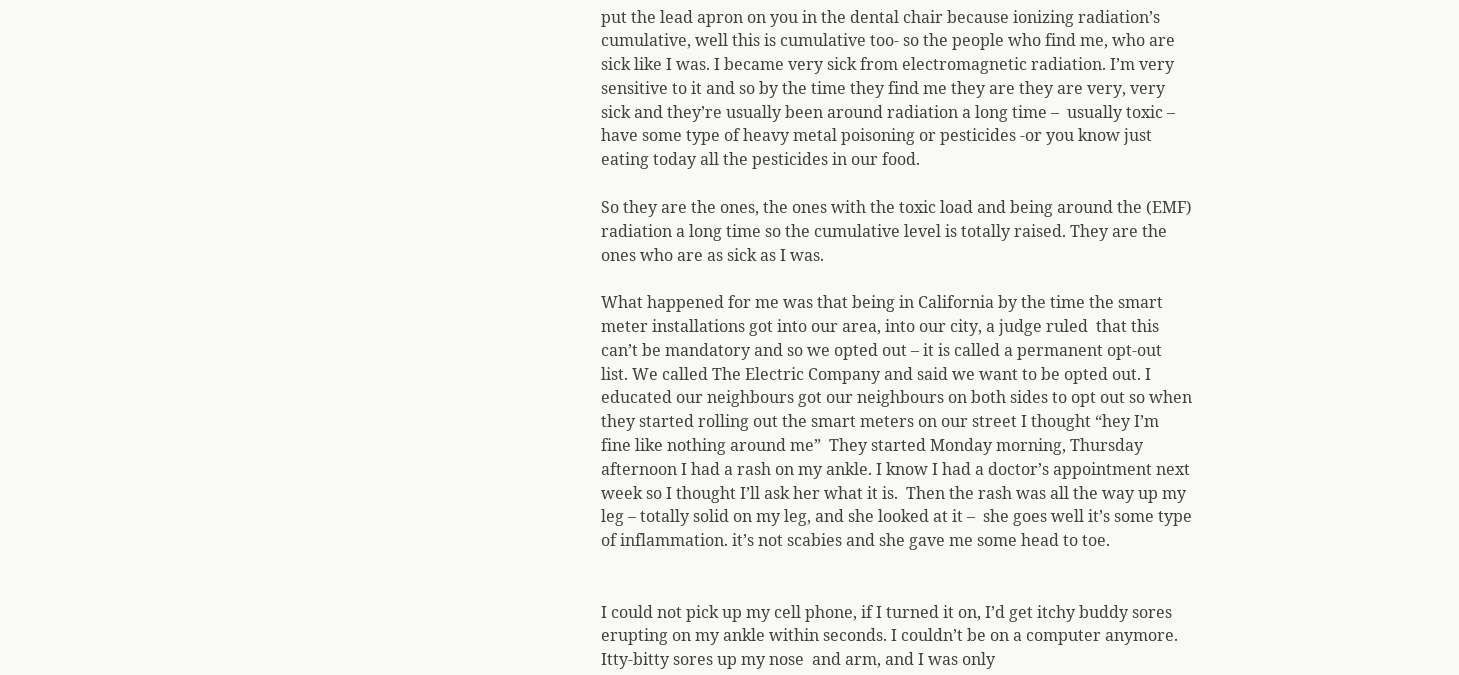put the lead apron on you in the dental chair because ionizing radiation’s cumulative, well this is cumulative too- so the people who find me, who are sick like I was. I became very sick from electromagnetic radiation. I’m very sensitive to it and so by the time they find me they are they are very, very sick and they’re usually been around radiation a long time –  usually toxic – have some type of heavy metal poisoning or pesticides -or you know just eating today all the pesticides in our food.

So they are the ones, the ones with the toxic load and being around the (EMF) radiation a long time so the cumulative level is totally raised. They are the ones who are as sick as I was.

What happened for me was that being in California by the time the smart meter installations got into our area, into our city, a judge ruled  that this can’t be mandatory and so we opted out – it is called a permanent opt-out list. We called The Electric Company and said we want to be opted out. I educated our neighbours got our neighbours on both sides to opt out so when they started rolling out the smart meters on our street I thought “hey I’m fine like nothing around me”  They started Monday morning, Thursday afternoon I had a rash on my ankle. I know I had a doctor’s appointment next week so I thought I’ll ask her what it is.  Then the rash was all the way up my leg – totally solid on my leg, and she looked at it –  she goes well it’s some type of inflammation. it’s not scabies and she gave me some head to toe.


I could not pick up my cell phone, if I turned it on, I’d get itchy buddy sores erupting on my ankle within seconds. I couldn’t be on a computer anymore. Itty-bitty sores up my nose  and arm, and I was only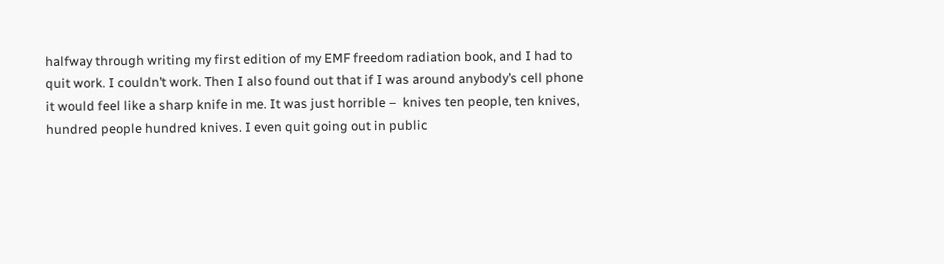halfway through writing my first edition of my EMF freedom radiation book, and I had to quit work. I couldn’t work. Then I also found out that if I was around anybody’s cell phone it would feel like a sharp knife in me. It was just horrible –  knives ten people, ten knives, hundred people hundred knives. I even quit going out in public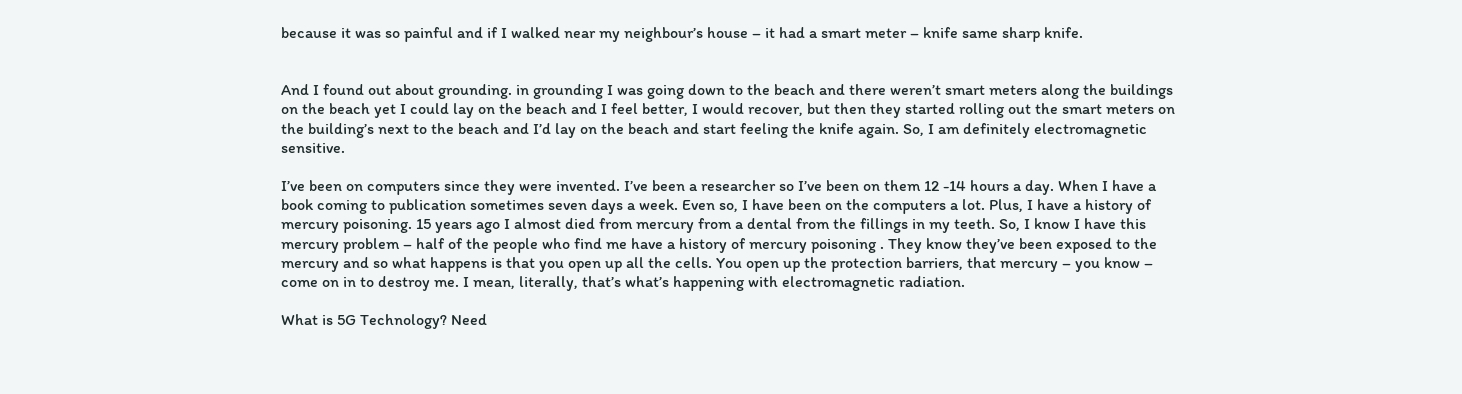because it was so painful and if I walked near my neighbour’s house – it had a smart meter – knife same sharp knife.


And I found out about grounding. in grounding I was going down to the beach and there weren’t smart meters along the buildings on the beach yet I could lay on the beach and I feel better, I would recover, but then they started rolling out the smart meters on the building’s next to the beach and I’d lay on the beach and start feeling the knife again. So, I am definitely electromagnetic sensitive.

I’ve been on computers since they were invented. I’ve been a researcher so I’ve been on them 12 -14 hours a day. When I have a book coming to publication sometimes seven days a week. Even so, I have been on the computers a lot. Plus, I have a history of mercury poisoning. 15 years ago I almost died from mercury from a dental from the fillings in my teeth. So, I know I have this mercury problem – half of the people who find me have a history of mercury poisoning . They know they’ve been exposed to the mercury and so what happens is that you open up all the cells. You open up the protection barriers, that mercury – you know – come on in to destroy me. I mean, literally, that’s what’s happening with electromagnetic radiation.

What is 5G Technology? Need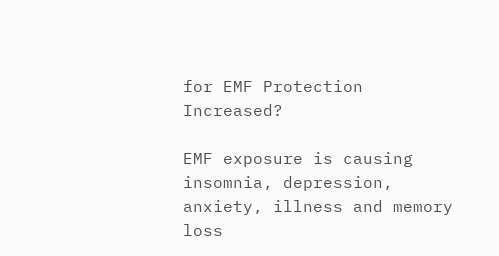for EMF Protection Increased?

EMF exposure is causing insomnia, depression, anxiety, illness and memory loss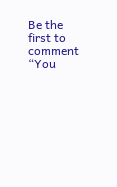Be the first to comment “You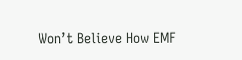Won’t Believe How EMF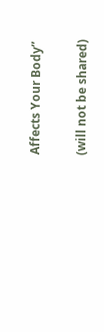Affects Your Body”

(will not be shared)